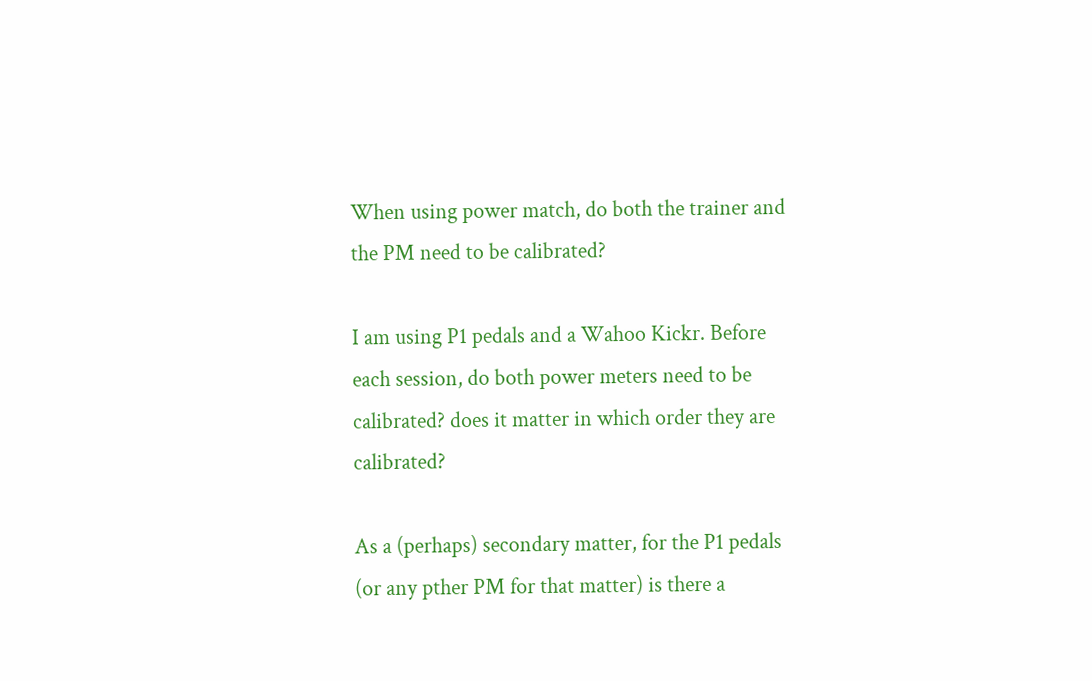When using power match, do both the trainer and the PM need to be calibrated?

I am using P1 pedals and a Wahoo Kickr. Before each session, do both power meters need to be calibrated? does it matter in which order they are calibrated?

As a (perhaps) secondary matter, for the P1 pedals (or any pther PM for that matter) is there a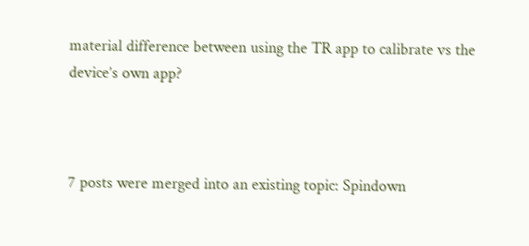material difference between using the TR app to calibrate vs the device’s own app?



7 posts were merged into an existing topic: Spindown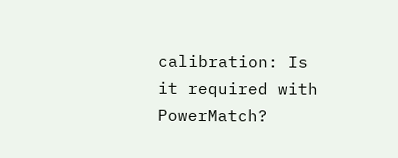calibration: Is it required with PowerMatch?